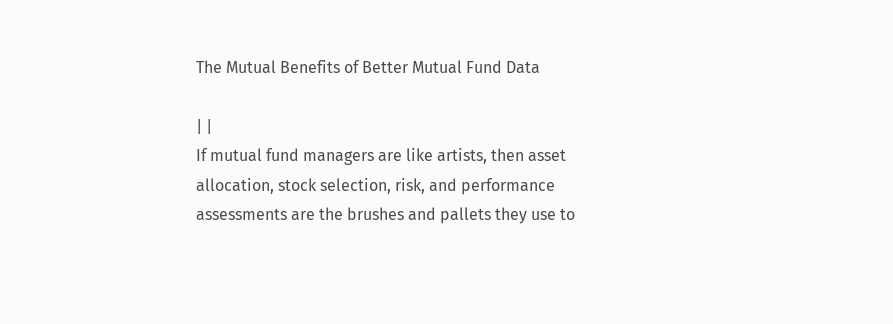The Mutual Benefits of Better Mutual Fund Data

| |
If mutual fund managers are like artists, then asset allocation, stock selection, risk, and performance assessments are the brushes and pallets they use to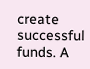create successful funds. A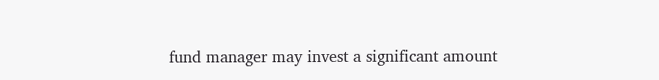fund manager may invest a significant amount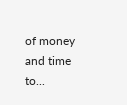of money and time to...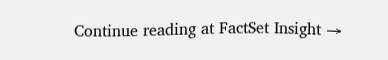Continue reading at FactSet Insight →